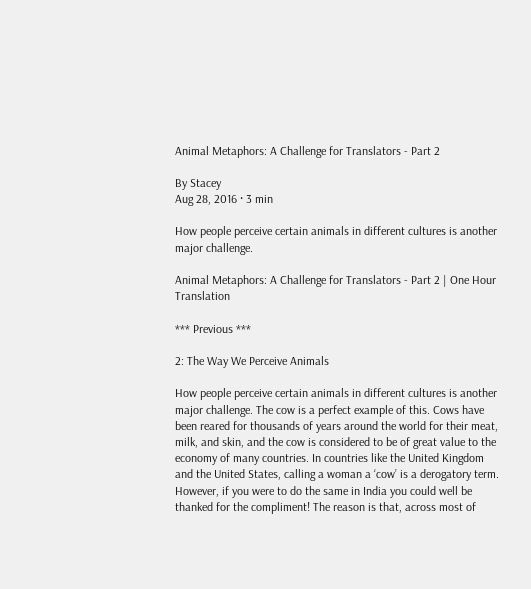Animal Metaphors: A Challenge for Translators - Part 2

By Stacey
Aug 28, 2016 · 3 min

How people perceive certain animals in different cultures is another major challenge.

Animal Metaphors: A Challenge for Translators - Part 2 | One Hour Translation

*** Previous ***

2: The Way We Perceive Animals

How people perceive certain animals in different cultures is another major challenge. The cow is a perfect example of this. Cows have been reared for thousands of years around the world for their meat, milk, and skin, and the cow is considered to be of great value to the economy of many countries. In countries like the United Kingdom and the United States, calling a woman a ‘cow’ is a derogatory term. However, if you were to do the same in India you could well be thanked for the compliment! The reason is that, across most of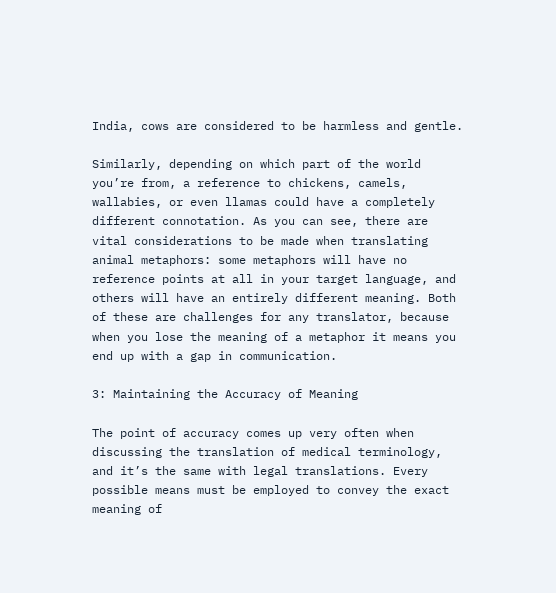India, cows are considered to be harmless and gentle.

Similarly, depending on which part of the world you’re from, a reference to chickens, camels, wallabies, or even llamas could have a completely different connotation. As you can see, there are vital considerations to be made when translating animal metaphors: some metaphors will have no reference points at all in your target language, and others will have an entirely different meaning. Both of these are challenges for any translator, because when you lose the meaning of a metaphor it means you end up with a gap in communication.

3: Maintaining the Accuracy of Meaning

The point of accuracy comes up very often when discussing the translation of medical terminology, and it’s the same with legal translations. Every possible means must be employed to convey the exact meaning of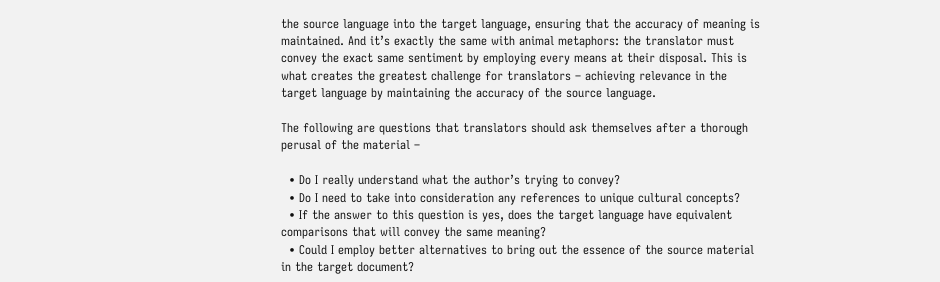the source language into the target language, ensuring that the accuracy of meaning is maintained. And it’s exactly the same with animal metaphors: the translator must convey the exact same sentiment by employing every means at their disposal. This is what creates the greatest challenge for translators – achieving relevance in the target language by maintaining the accuracy of the source language.

The following are questions that translators should ask themselves after a thorough perusal of the material –

  • Do I really understand what the author’s trying to convey?
  • Do I need to take into consideration any references to unique cultural concepts?
  • If the answer to this question is yes, does the target language have equivalent comparisons that will convey the same meaning?
  • Could I employ better alternatives to bring out the essence of the source material in the target document?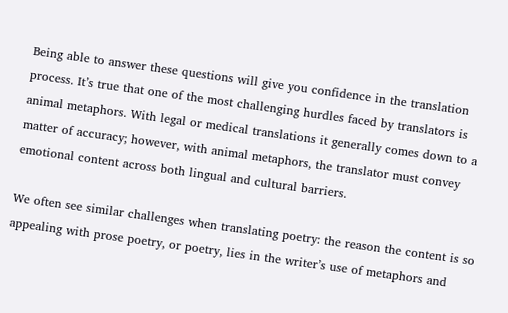Being able to answer these questions will give you confidence in the translation process. It’s true that one of the most challenging hurdles faced by translators is animal metaphors. With legal or medical translations it generally comes down to a matter of accuracy; however, with animal metaphors, the translator must convey emotional content across both lingual and cultural barriers.

We often see similar challenges when translating poetry: the reason the content is so appealing with prose poetry, or poetry, lies in the writer’s use of metaphors and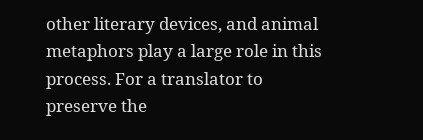other literary devices, and animal metaphors play a large role in this process. For a translator to preserve the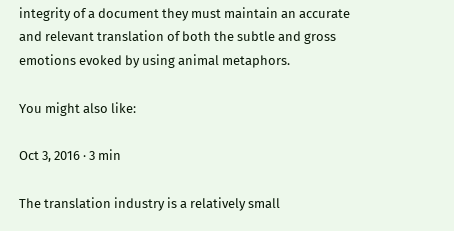integrity of a document they must maintain an accurate and relevant translation of both the subtle and gross emotions evoked by using animal metaphors.

You might also like:

Oct 3, 2016 · 3 min

The translation industry is a relatively small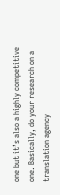one but it’s also a highly competitive one. Basically, do your research on a translation agency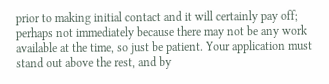prior to making initial contact and it will certainly pay off; perhaps not immediately because there may not be any work available at the time, so just be patient. Your application must stand out above the rest, and by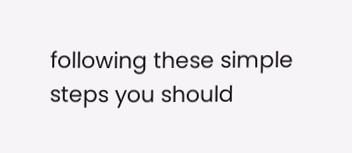following these simple steps you should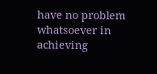have no problem whatsoever in achieving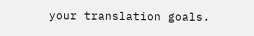your translation goals.